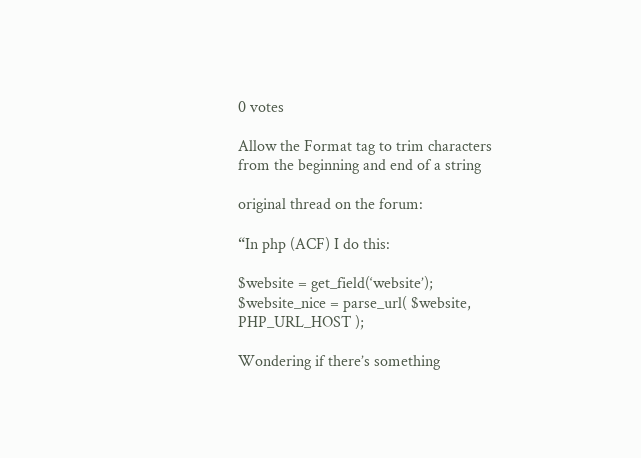0 votes

Allow the Format tag to trim characters from the beginning and end of a string

original thread on the forum:

“In php (ACF) I do this:

$website = get_field(‘website’);
$website_nice = parse_url( $website, PHP_URL_HOST );

Wondering if there’s something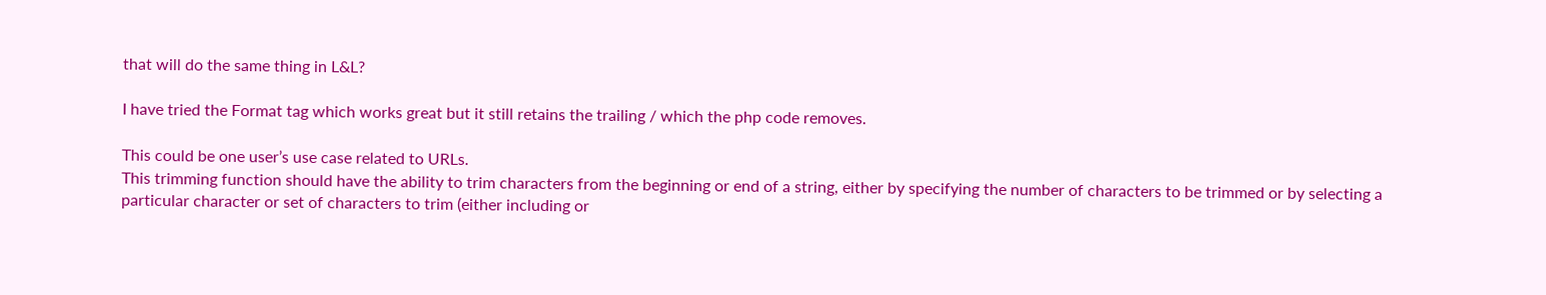that will do the same thing in L&L?

I have tried the Format tag which works great but it still retains the trailing / which the php code removes.

This could be one user’s use case related to URLs.
This trimming function should have the ability to trim characters from the beginning or end of a string, either by specifying the number of characters to be trimmed or by selecting a particular character or set of characters to trim (either including or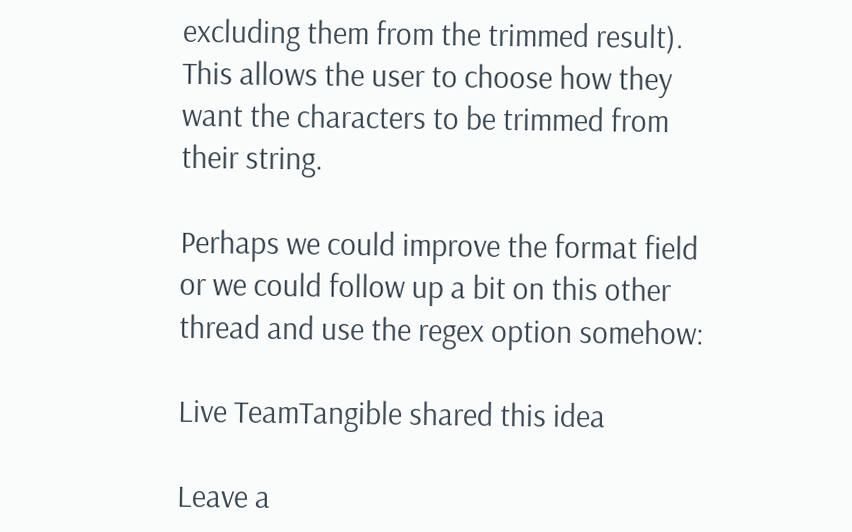excluding them from the trimmed result). This allows the user to choose how they want the characters to be trimmed from their string.

Perhaps we could improve the format field or we could follow up a bit on this other thread and use the regex option somehow:

Live TeamTangible shared this idea

Leave a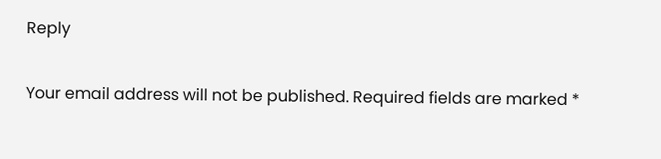Reply

Your email address will not be published. Required fields are marked *